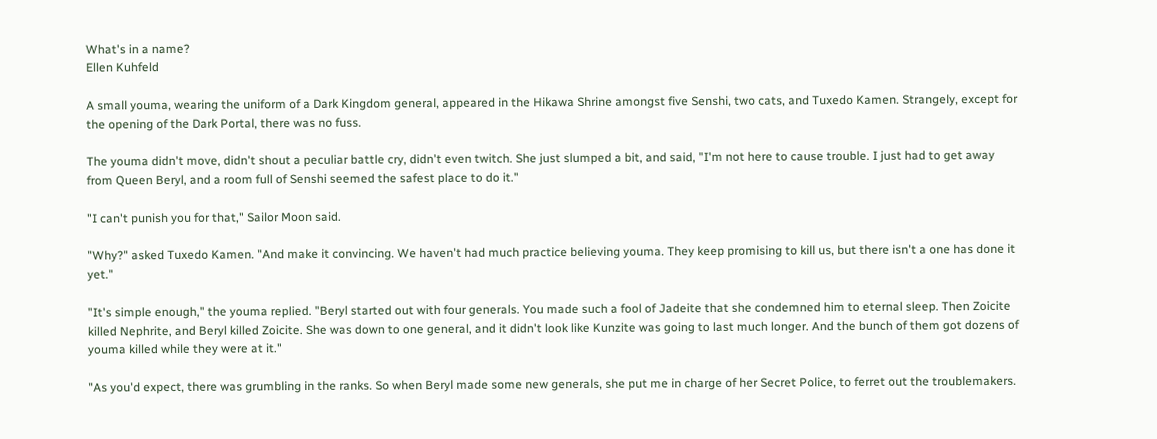What's in a name?
Ellen Kuhfeld

A small youma, wearing the uniform of a Dark Kingdom general, appeared in the Hikawa Shrine amongst five Senshi, two cats, and Tuxedo Kamen. Strangely, except for the opening of the Dark Portal, there was no fuss.

The youma didn't move, didn't shout a peculiar battle cry, didn't even twitch. She just slumped a bit, and said, "I'm not here to cause trouble. I just had to get away from Queen Beryl, and a room full of Senshi seemed the safest place to do it."

"I can't punish you for that," Sailor Moon said.

"Why?" asked Tuxedo Kamen. "And make it convincing. We haven't had much practice believing youma. They keep promising to kill us, but there isn't a one has done it yet."

"It's simple enough," the youma replied. "Beryl started out with four generals. You made such a fool of Jadeite that she condemned him to eternal sleep. Then Zoicite killed Nephrite, and Beryl killed Zoicite. She was down to one general, and it didn't look like Kunzite was going to last much longer. And the bunch of them got dozens of youma killed while they were at it."

"As you'd expect, there was grumbling in the ranks. So when Beryl made some new generals, she put me in charge of her Secret Police, to ferret out the troublemakers.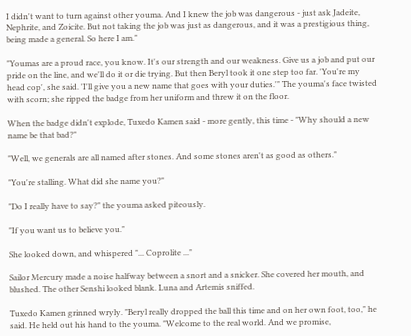I didn't want to turn against other youma. And I knew the job was dangerous - just ask Jadeite, Nephrite, and Zoicite. But not taking the job was just as dangerous, and it was a prestigious thing, being made a general. So here I am."

"Youmas are a proud race, you know. It's our strength and our weakness. Give us a job and put our pride on the line, and we'll do it or die trying. But then Beryl took it one step too far. 'You're my head cop', she said. 'I'll give you a new name that goes with your duties.'" The youma's face twisted with scorn; she ripped the badge from her uniform and threw it on the floor.

When the badge didn't explode, Tuxedo Kamen said - more gently, this time - "Why should a new name be that bad?"

"Well, we generals are all named after stones. And some stones aren't as good as others."

"You're stalling. What did she name you?"

"Do I really have to say?" the youma asked piteously.

"If you want us to believe you."

She looked down, and whispered "... Coprolite ..."

Sailor Mercury made a noise halfway between a snort and a snicker. She covered her mouth, and blushed. The other Senshi looked blank. Luna and Artemis sniffed.

Tuxedo Kamen grinned wryly. "Beryl really dropped the ball this time and on her own foot, too," he said. He held out his hand to the youma. "Welcome to the real world. And we promise,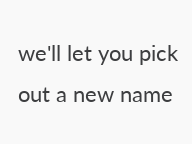we'll let you pick out a new name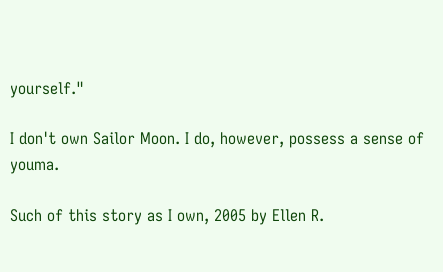yourself."

I don't own Sailor Moon. I do, however, possess a sense of youma.

Such of this story as I own, 2005 by Ellen R.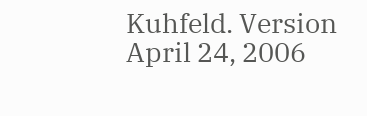Kuhfeld. Version April 24, 2006